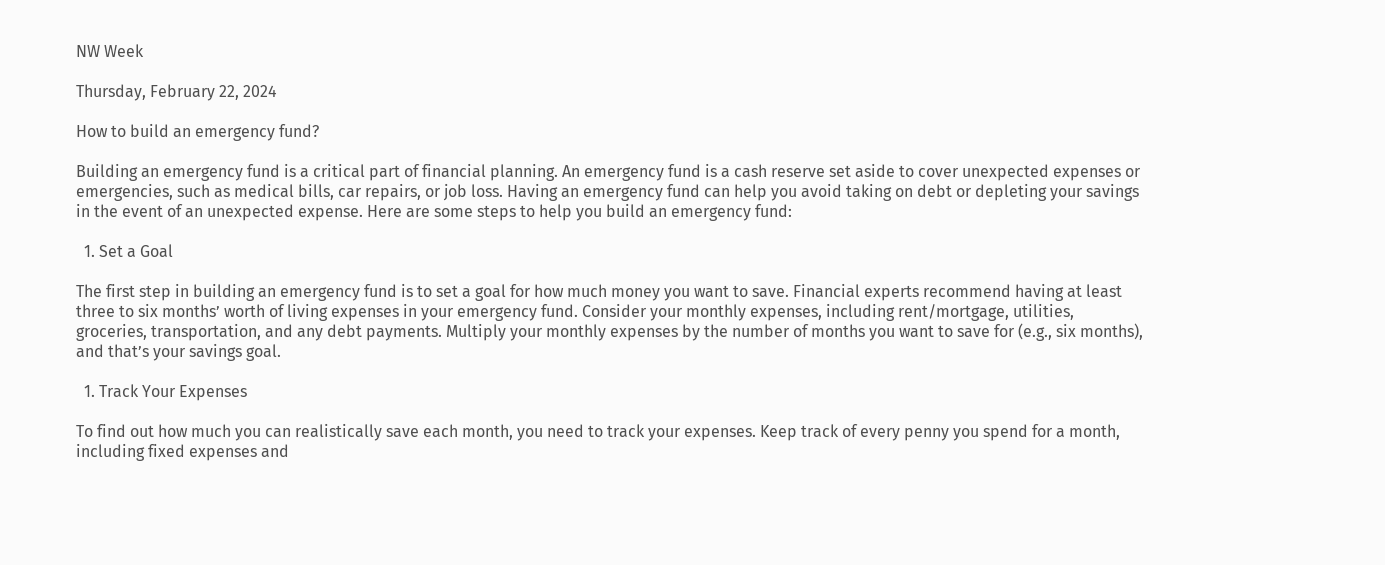NW Week

Thursday, February 22, 2024

How to build an emergency fund?

Building an emergency fund is a critical part of financial planning. An emergency fund is a cash reserve set aside to cover unexpected expenses or emergencies, such as medical bills, car repairs, or job loss. Having an emergency fund can help you avoid taking on debt or depleting your savings in the event of an unexpected expense. Here are some steps to help you build an emergency fund:

  1. Set a Goal

The first step in building an emergency fund is to set a goal for how much money you want to save. Financial experts recommend having at least three to six months’ worth of living expenses in your emergency fund. Consider your monthly expenses, including rent/mortgage, utilities, groceries, transportation, and any debt payments. Multiply your monthly expenses by the number of months you want to save for (e.g., six months), and that’s your savings goal.

  1. Track Your Expenses

To find out how much you can realistically save each month, you need to track your expenses. Keep track of every penny you spend for a month, including fixed expenses and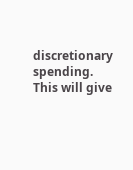discretionary spending. This will give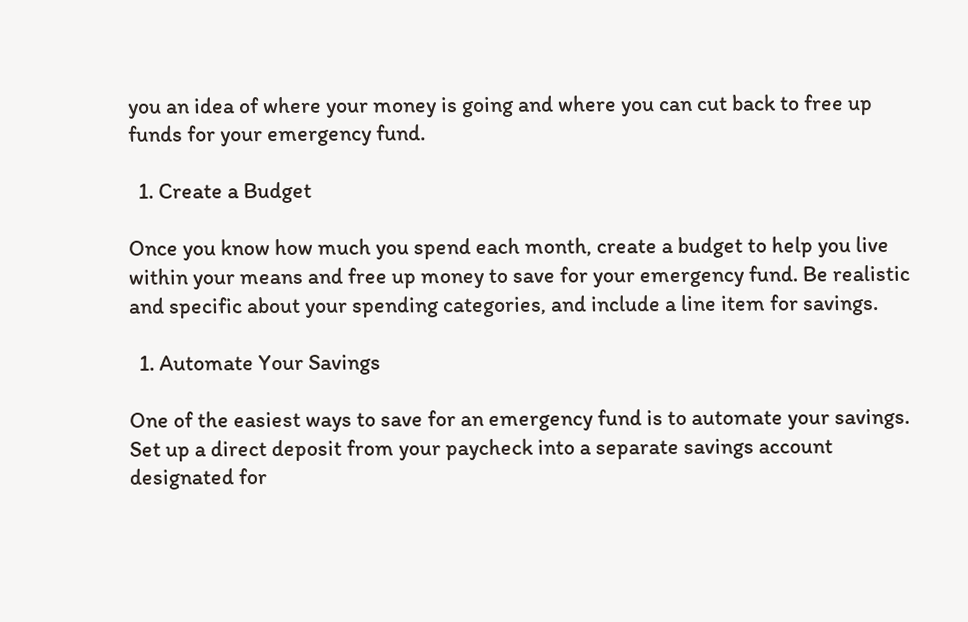you an idea of where your money is going and where you can cut back to free up funds for your emergency fund.

  1. Create a Budget

Once you know how much you spend each month, create a budget to help you live within your means and free up money to save for your emergency fund. Be realistic and specific about your spending categories, and include a line item for savings.

  1. Automate Your Savings

One of the easiest ways to save for an emergency fund is to automate your savings. Set up a direct deposit from your paycheck into a separate savings account designated for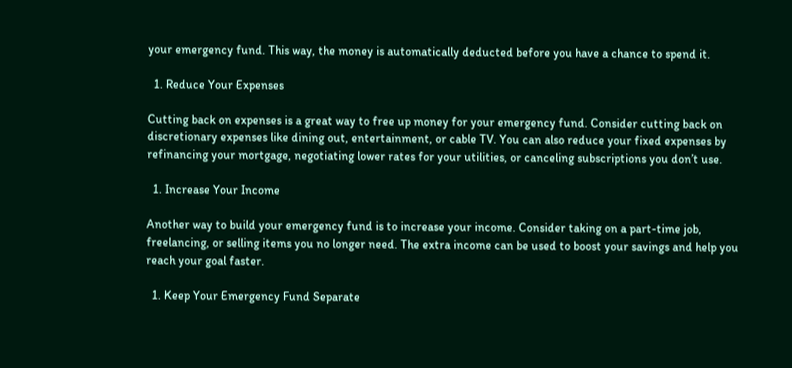your emergency fund. This way, the money is automatically deducted before you have a chance to spend it.

  1. Reduce Your Expenses

Cutting back on expenses is a great way to free up money for your emergency fund. Consider cutting back on discretionary expenses like dining out, entertainment, or cable TV. You can also reduce your fixed expenses by refinancing your mortgage, negotiating lower rates for your utilities, or canceling subscriptions you don’t use.

  1. Increase Your Income

Another way to build your emergency fund is to increase your income. Consider taking on a part-time job, freelancing, or selling items you no longer need. The extra income can be used to boost your savings and help you reach your goal faster.

  1. Keep Your Emergency Fund Separate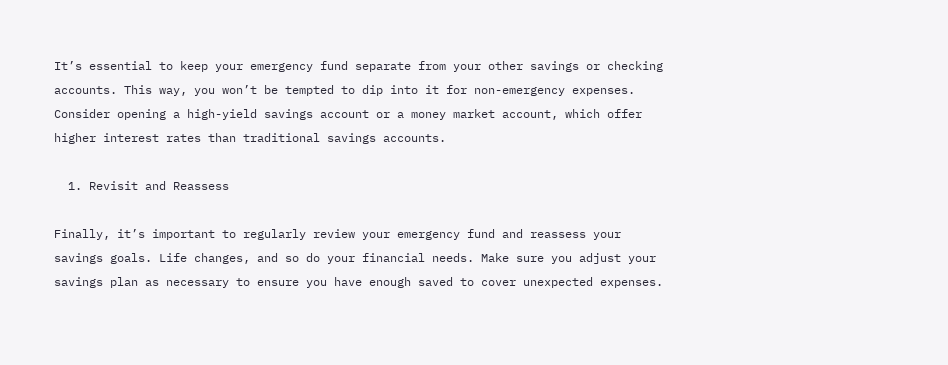It’s essential to keep your emergency fund separate from your other savings or checking accounts. This way, you won’t be tempted to dip into it for non-emergency expenses. Consider opening a high-yield savings account or a money market account, which offer higher interest rates than traditional savings accounts.

  1. Revisit and Reassess

Finally, it’s important to regularly review your emergency fund and reassess your savings goals. Life changes, and so do your financial needs. Make sure you adjust your savings plan as necessary to ensure you have enough saved to cover unexpected expenses.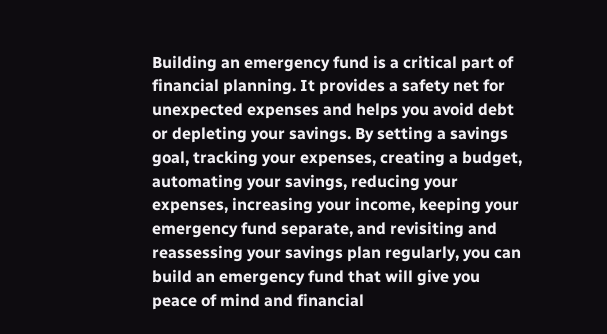Building an emergency fund is a critical part of financial planning. It provides a safety net for unexpected expenses and helps you avoid debt or depleting your savings. By setting a savings goal, tracking your expenses, creating a budget, automating your savings, reducing your expenses, increasing your income, keeping your emergency fund separate, and revisiting and reassessing your savings plan regularly, you can build an emergency fund that will give you peace of mind and financial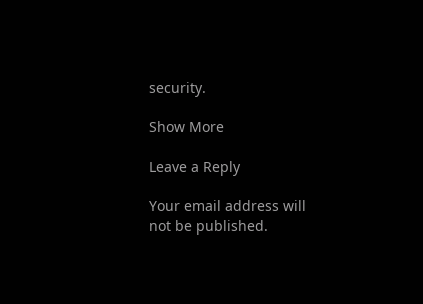security.

Show More

Leave a Reply

Your email address will not be published.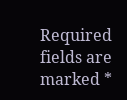Required fields are marked *